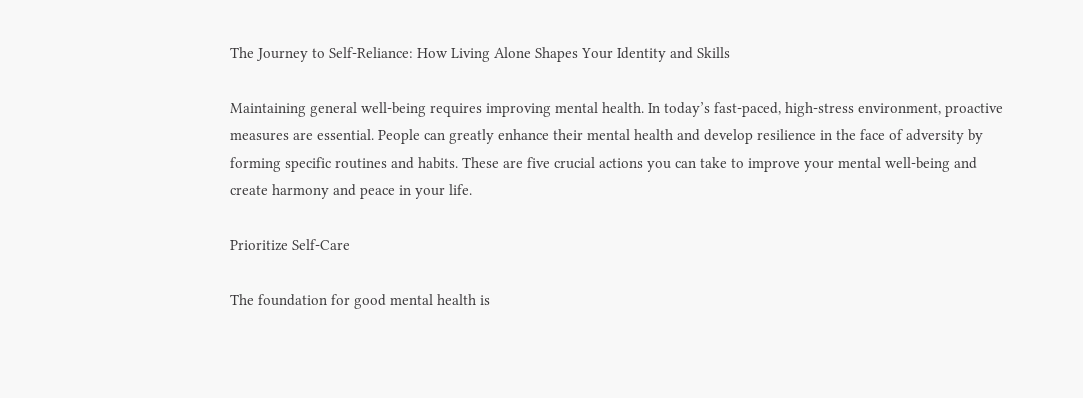The Journey to Self-Reliance: How Living Alone Shapes Your Identity and Skills

Maintaining general well-being requires improving mental health. In today’s fast-paced, high-stress environment, proactive measures are essential. People can greatly enhance their mental health and develop resilience in the face of adversity by forming specific routines and habits. These are five crucial actions you can take to improve your mental well-being and create harmony and peace in your life.

Prioritize Self-Care

The foundation for good mental health is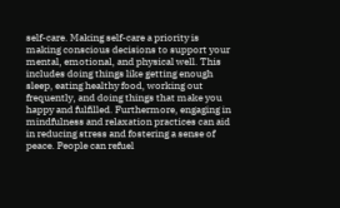self-care. Making self-care a priority is making conscious decisions to support your mental, emotional, and physical well. This includes doing things like getting enough sleep, eating healthy food, working out frequently, and doing things that make you happy and fulfilled. Furthermore, engaging in mindfulness and relaxation practices can aid in reducing stress and fostering a sense of peace. People can refuel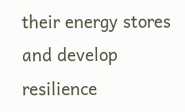their energy stores and develop resilience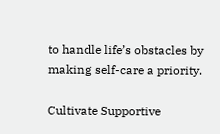to handle life’s obstacles by making self-care a priority.

Cultivate Supportive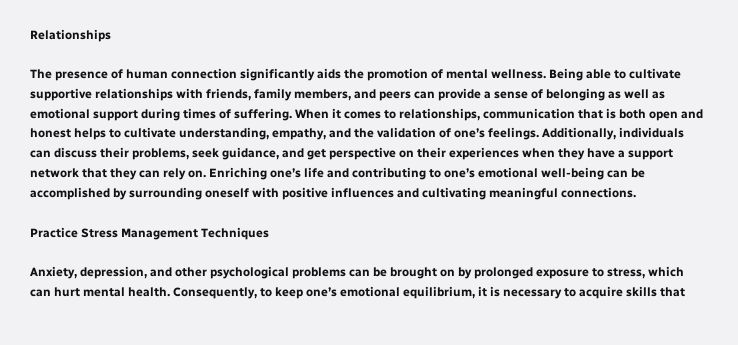Relationships

The presence of human connection significantly aids the promotion of mental wellness. Being able to cultivate supportive relationships with friends, family members, and peers can provide a sense of belonging as well as emotional support during times of suffering. When it comes to relationships, communication that is both open and honest helps to cultivate understanding, empathy, and the validation of one’s feelings. Additionally, individuals can discuss their problems, seek guidance, and get perspective on their experiences when they have a support network that they can rely on. Enriching one’s life and contributing to one’s emotional well-being can be accomplished by surrounding oneself with positive influences and cultivating meaningful connections.

Practice Stress Management Techniques

Anxiety, depression, and other psychological problems can be brought on by prolonged exposure to stress, which can hurt mental health. Consequently, to keep one’s emotional equilibrium, it is necessary to acquire skills that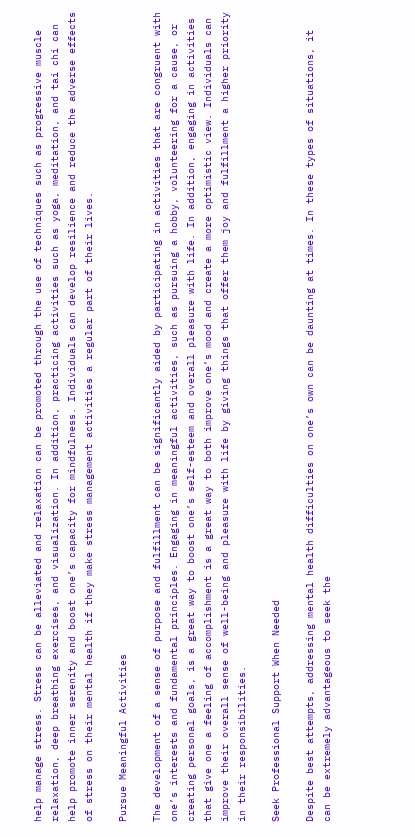help manage stress. Stress can be alleviated and relaxation can be promoted through the use of techniques such as progressive muscle relaxation, deep breathing exercises, and visualization. In addition, practicing activities such as yoga, meditation, and tai chi can help promote inner serenity and boost one’s capacity for mindfulness. Individuals can develop resilience and reduce the adverse effects of stress on their mental health if they make stress management activities a regular part of their lives.

Pursue Meaningful Activities

The development of a sense of purpose and fulfillment can be significantly aided by participating in activities that are congruent with one’s interests and fundamental principles. Engaging in meaningful activities, such as pursuing a hobby, volunteering for a cause, or creating personal goals, is a great way to boost one’s self-esteem and overall pleasure with life. In addition, engaging in activities that give one a feeling of accomplishment is a great way to both improve one’s mood and create a more optimistic view. Individuals can improve their overall sense of well-being and pleasure with life by giving things that offer them joy and fulfillment a higher priority in their responsibilities.

Seek Professional Support When Needed

Despite best attempts, addressing mental health difficulties on one’s own can be daunting at times. In these types of situations, it can be extremely advantageous to seek the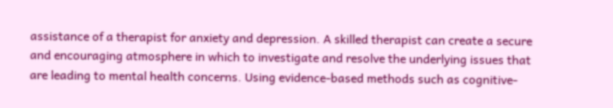assistance of a therapist for anxiety and depression. A skilled therapist can create a secure and encouraging atmosphere in which to investigate and resolve the underlying issues that are leading to mental health concerns. Using evidence-based methods such as cognitive-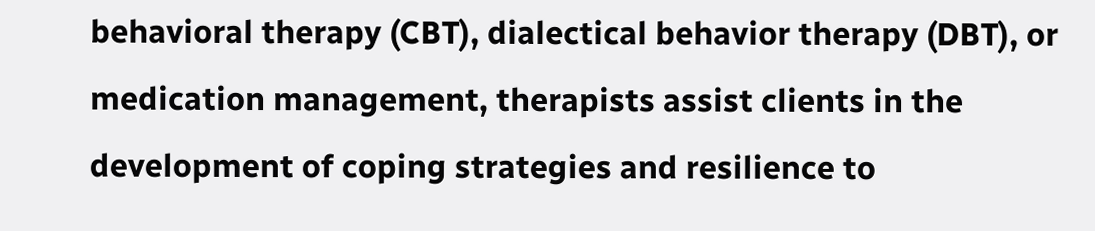behavioral therapy (CBT), dialectical behavior therapy (DBT), or medication management, therapists assist clients in the development of coping strategies and resilience to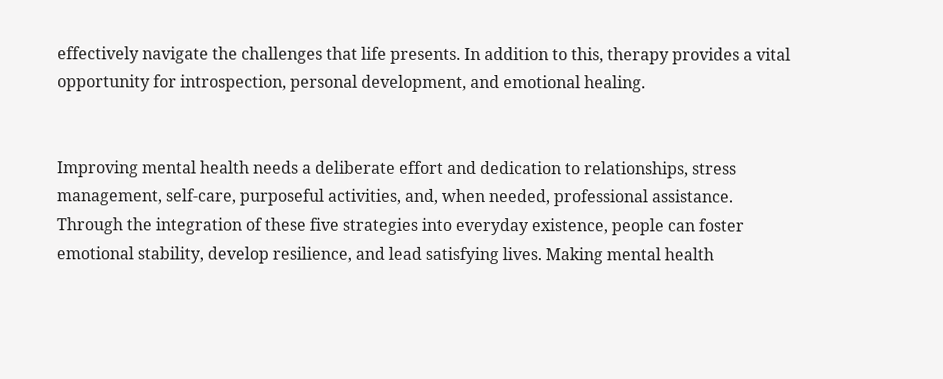effectively navigate the challenges that life presents. In addition to this, therapy provides a vital opportunity for introspection, personal development, and emotional healing.


Improving mental health needs a deliberate effort and dedication to relationships, stress management, self-care, purposeful activities, and, when needed, professional assistance. Through the integration of these five strategies into everyday existence, people can foster emotional stability, develop resilience, and lead satisfying lives. Making mental health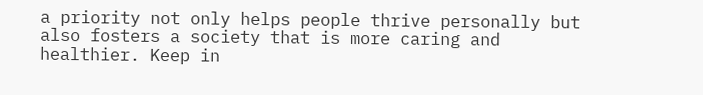a priority not only helps people thrive personally but also fosters a society that is more caring and healthier. Keep in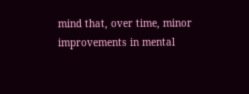mind that, over time, minor improvements in mental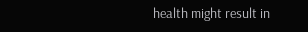health might result in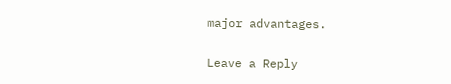major advantages.

Leave a Reply